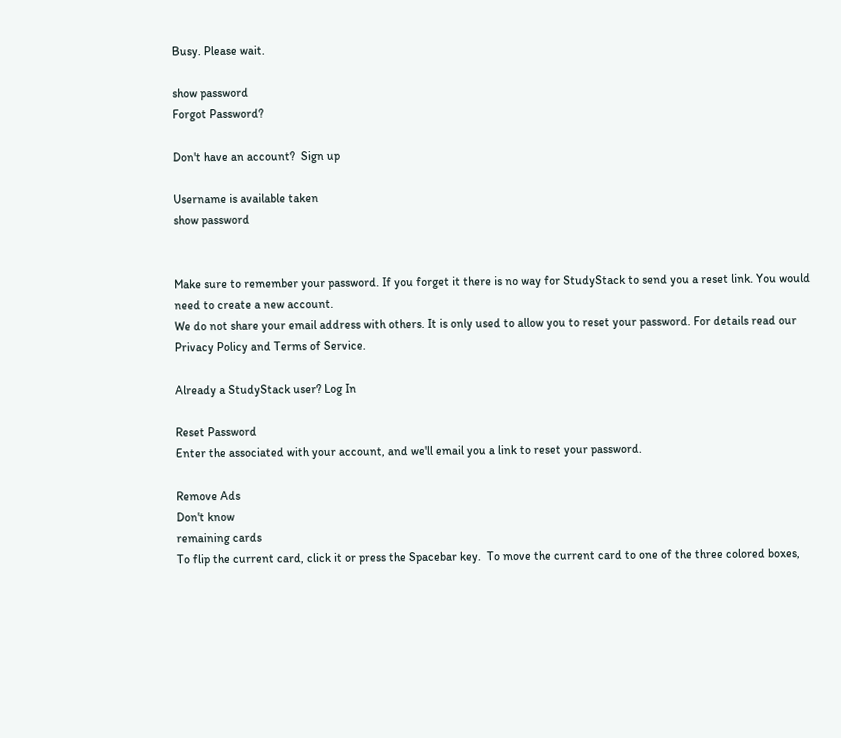Busy. Please wait.

show password
Forgot Password?

Don't have an account?  Sign up

Username is available taken
show password


Make sure to remember your password. If you forget it there is no way for StudyStack to send you a reset link. You would need to create a new account.
We do not share your email address with others. It is only used to allow you to reset your password. For details read our Privacy Policy and Terms of Service.

Already a StudyStack user? Log In

Reset Password
Enter the associated with your account, and we'll email you a link to reset your password.

Remove Ads
Don't know
remaining cards
To flip the current card, click it or press the Spacebar key.  To move the current card to one of the three colored boxes,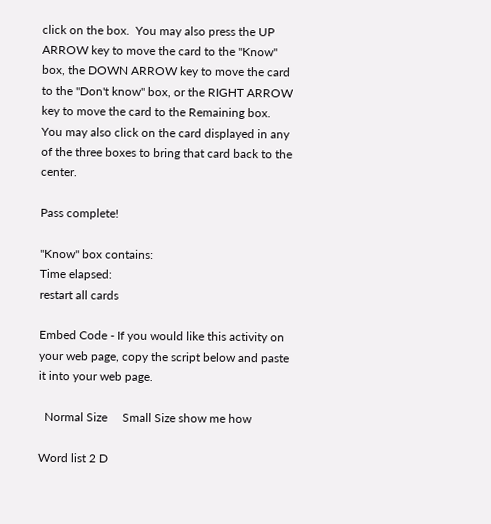click on the box.  You may also press the UP ARROW key to move the card to the "Know" box, the DOWN ARROW key to move the card to the "Don't know" box, or the RIGHT ARROW key to move the card to the Remaining box.  You may also click on the card displayed in any of the three boxes to bring that card back to the center.

Pass complete!

"Know" box contains:
Time elapsed:
restart all cards

Embed Code - If you would like this activity on your web page, copy the script below and paste it into your web page.

  Normal Size     Small Size show me how

Word list 2 D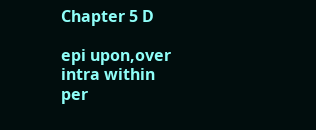Chapter 5 D

epi upon,over
intra within
per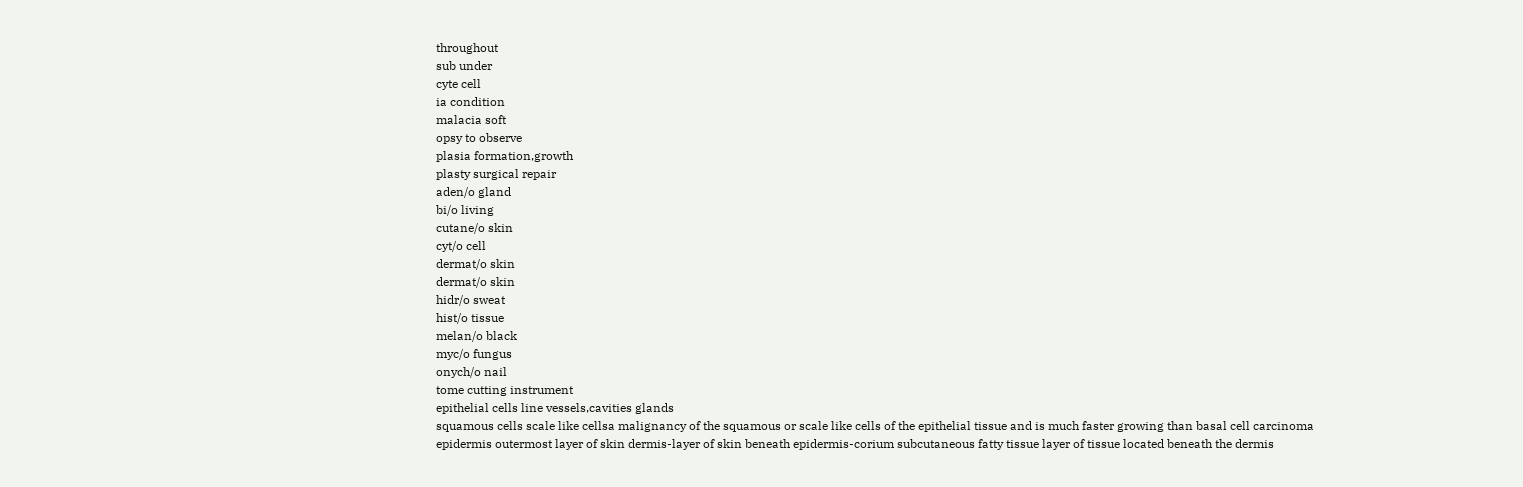throughout
sub under
cyte cell
ia condition
malacia soft
opsy to observe
plasia formation,growth
plasty surgical repair
aden/o gland
bi/o living
cutane/o skin
cyt/o cell
dermat/o skin
dermat/o skin
hidr/o sweat
hist/o tissue
melan/o black
myc/o fungus
onych/o nail
tome cutting instrument
epithelial cells line vessels,cavities glands
squamous cells scale like cellsa malignancy of the squamous or scale like cells of the epithelial tissue and is much faster growing than basal cell carcinoma
epidermis outermost layer of skin dermis-layer of skin beneath epidermis-corium subcutaneous fatty tissue layer of tissue located beneath the dermis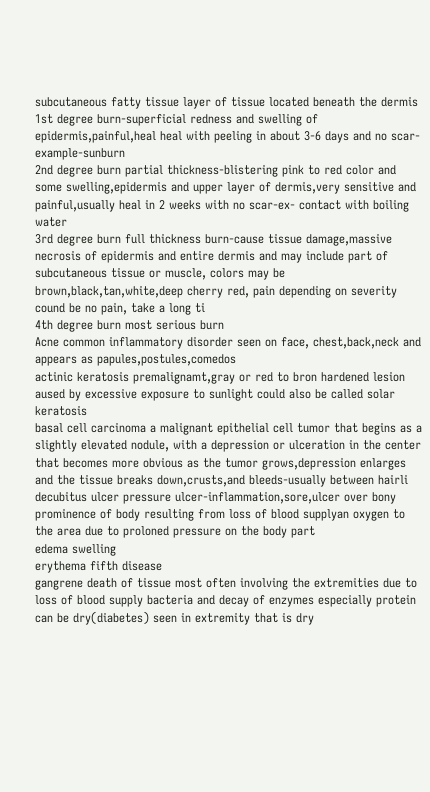subcutaneous fatty tissue layer of tissue located beneath the dermis
1st degree burn-superficial redness and swelling of epidermis,painful,heal heal with peeling in about 3-6 days and no scar-example-sunburn
2nd degree burn partial thickness-blistering pink to red color and some swelling,epidermis and upper layer of dermis,very sensitive and painful,usually heal in 2 weeks with no scar-ex- contact with boiling water
3rd degree burn full thickness burn-cause tissue damage,massive necrosis of epidermis and entire dermis and may include part of subcutaneous tissue or muscle, colors may be brown,black,tan,white,deep cherry red, pain depending on severity cound be no pain, take a long ti
4th degree burn most serious burn
Acne common inflammatory disorder seen on face, chest,back,neck and appears as papules,postules,comedos
actinic keratosis premalignamt,gray or red to bron hardened lesion aused by excessive exposure to sunlight could also be called solar keratosis
basal cell carcinoma a malignant epithelial cell tumor that begins as a slightly elevated nodule, with a depression or ulceration in the center that becomes more obvious as the tumor grows,depression enlarges and the tissue breaks down,crusts,and bleeds-usually between hairli
decubitus ulcer pressure ulcer-inflammation,sore,ulcer over bony prominence of body resulting from loss of blood supplyan oxygen to the area due to proloned pressure on the body part
edema swelling
erythema fifth disease
gangrene death of tissue most often involving the extremities due to loss of blood supply bacteria and decay of enzymes especially protein can be dry(diabetes) seen in extremity that is dry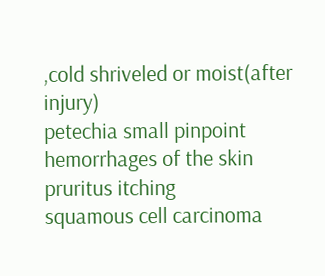,cold shriveled or moist(after injury)
petechia small pinpoint hemorrhages of the skin
pruritus itching
squamous cell carcinoma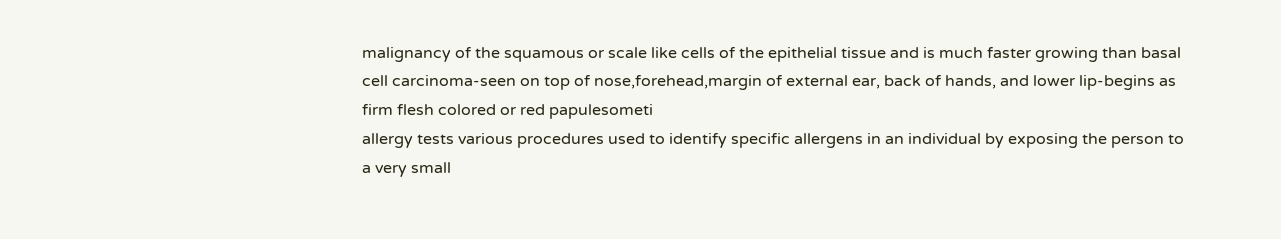malignancy of the squamous or scale like cells of the epithelial tissue and is much faster growing than basal cell carcinoma-seen on top of nose,forehead,margin of external ear, back of hands, and lower lip-begins as firm flesh colored or red papulesometi
allergy tests various procedures used to identify specific allergens in an individual by exposing the person to a very small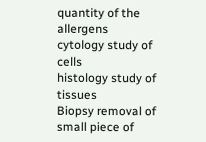quantity of the allergens
cytology study of cells
histology study of tissues
Biopsy removal of small piece of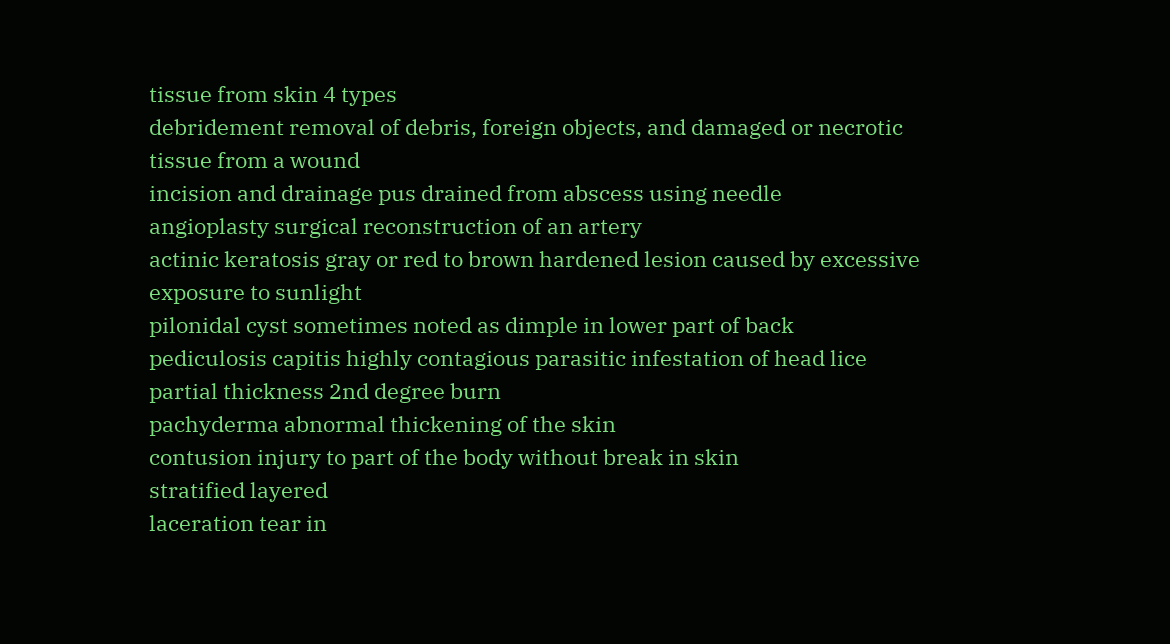tissue from skin 4 types
debridement removal of debris, foreign objects, and damaged or necrotic tissue from a wound
incision and drainage pus drained from abscess using needle
angioplasty surgical reconstruction of an artery
actinic keratosis gray or red to brown hardened lesion caused by excessive exposure to sunlight
pilonidal cyst sometimes noted as dimple in lower part of back
pediculosis capitis highly contagious parasitic infestation of head lice
partial thickness 2nd degree burn
pachyderma abnormal thickening of the skin
contusion injury to part of the body without break in skin
stratified layered
laceration tear in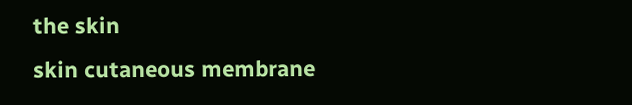the skin
skin cutaneous membrane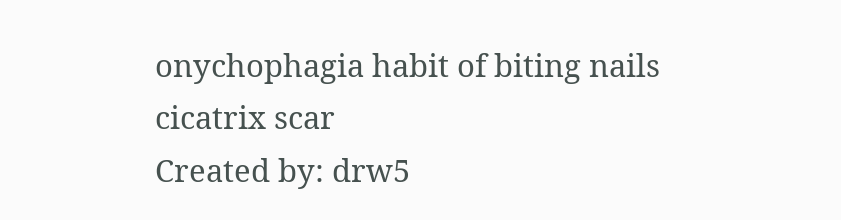onychophagia habit of biting nails
cicatrix scar
Created by: drw5